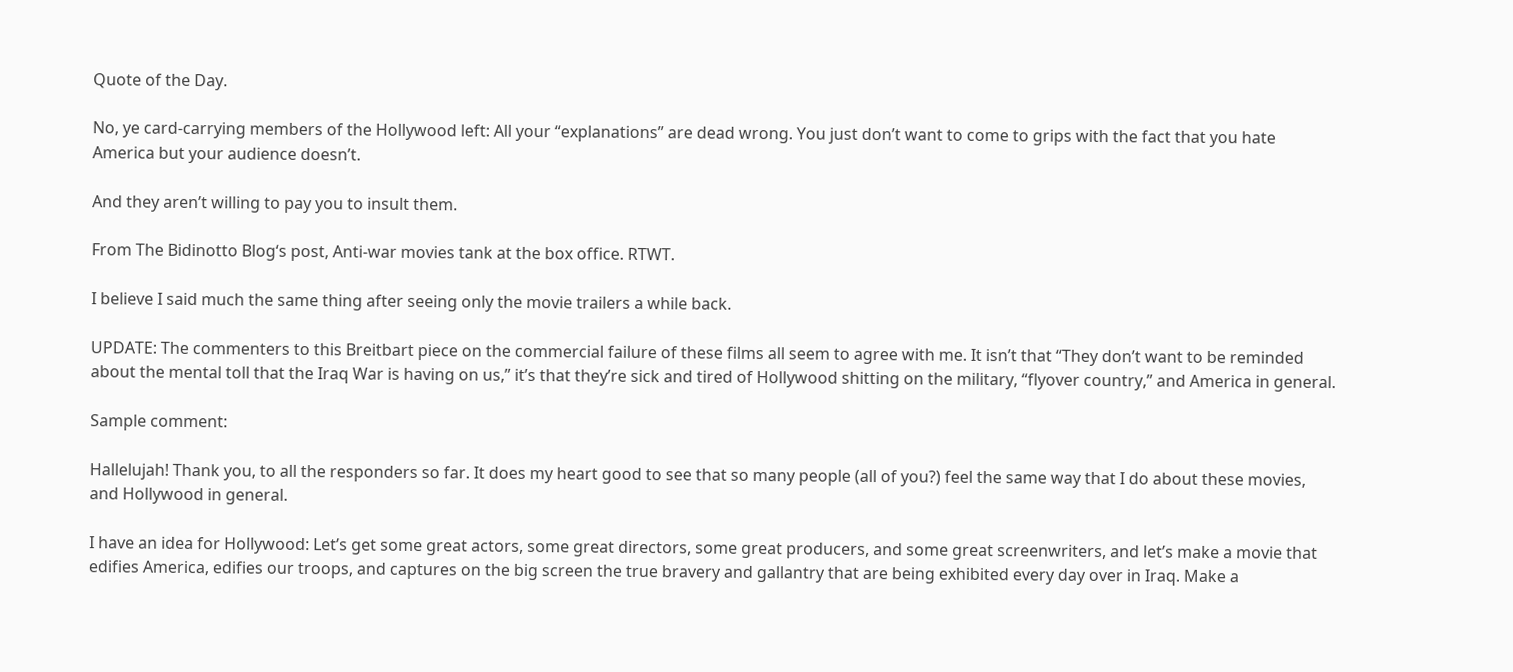Quote of the Day.

No, ye card-carrying members of the Hollywood left: All your “explanations” are dead wrong. You just don’t want to come to grips with the fact that you hate America but your audience doesn’t.

And they aren’t willing to pay you to insult them.

From The Bidinotto Blog‘s post, Anti-war movies tank at the box office. RTWT.

I believe I said much the same thing after seeing only the movie trailers a while back.

UPDATE: The commenters to this Breitbart piece on the commercial failure of these films all seem to agree with me. It isn’t that “They don’t want to be reminded about the mental toll that the Iraq War is having on us,” it’s that they’re sick and tired of Hollywood shitting on the military, “flyover country,” and America in general.

Sample comment:

Hallelujah! Thank you, to all the responders so far. It does my heart good to see that so many people (all of you?) feel the same way that I do about these movies, and Hollywood in general.

I have an idea for Hollywood: Let’s get some great actors, some great directors, some great producers, and some great screenwriters, and let’s make a movie that edifies America, edifies our troops, and captures on the big screen the true bravery and gallantry that are being exhibited every day over in Iraq. Make a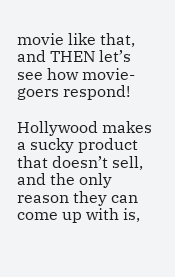movie like that, and THEN let’s see how movie-goers respond!

Hollywood makes a sucky product that doesn’t sell, and the only reason they can come up with is,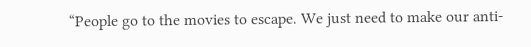“People go to the movies to escape. We just need to make our anti-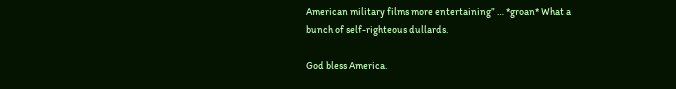American military films more entertaining” … *groan* What a bunch of self-righteous dullards.

God bless America.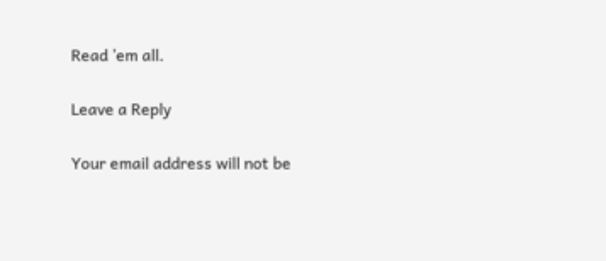Read ’em all.

Leave a Reply

Your email address will not be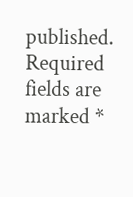published. Required fields are marked *